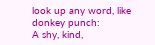look up any word, like donkey punch:
A shy, kind,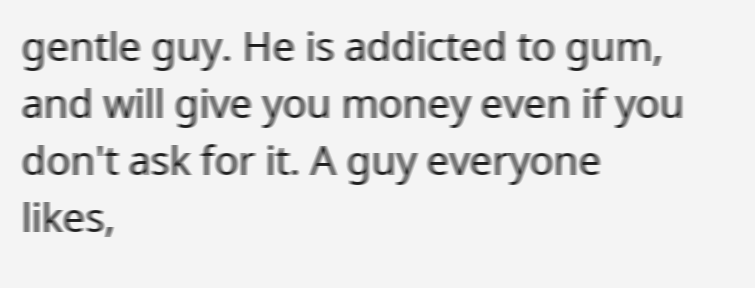gentle guy. He is addicted to gum, and will give you money even if you don't ask for it. A guy everyone likes,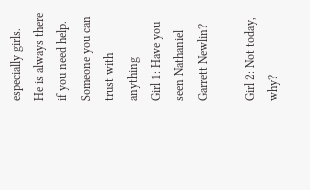especially girls. He is always there if you need help. Someone you can trust with anything
Girl 1: Have you seen Nathaniel Garrett Newlin?

Girl 2: Not today, why?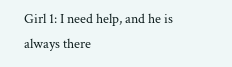Girl 1: I need help, and he is always there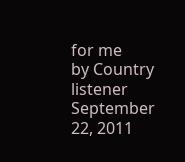for me
by Country listener September 22, 2011